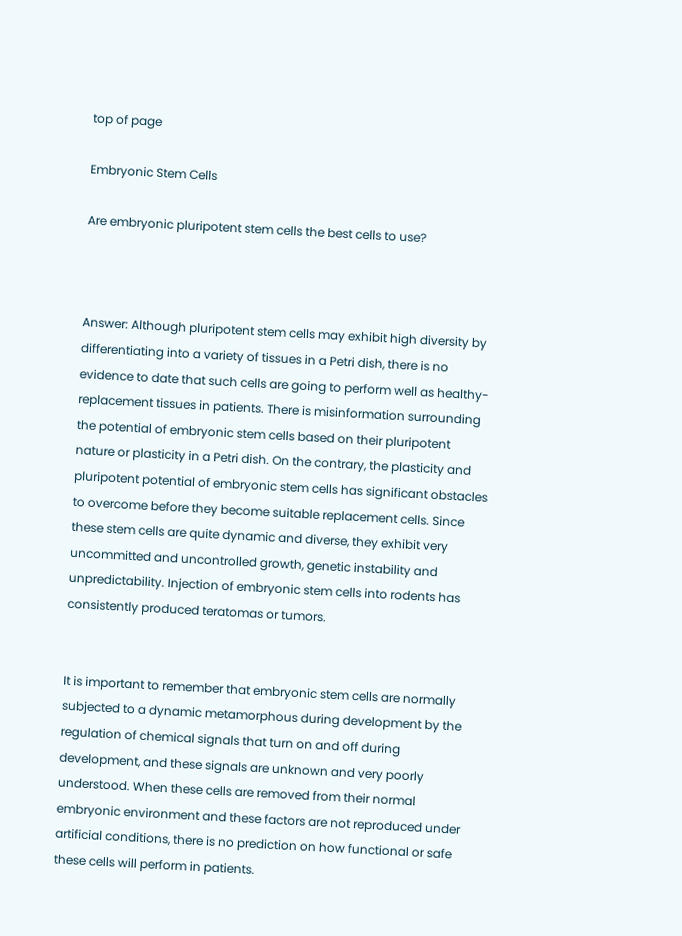top of page

Embryonic Stem Cells

Are embryonic pluripotent stem cells the best cells to use?



Answer: Although pluripotent stem cells may exhibit high diversity by differentiating into a variety of tissues in a Petri dish, there is no evidence to date that such cells are going to perform well as healthy-replacement tissues in patients. There is misinformation surrounding the potential of embryonic stem cells based on their pluripotent nature or plasticity in a Petri dish. On the contrary, the plasticity and pluripotent potential of embryonic stem cells has significant obstacles to overcome before they become suitable replacement cells. Since these stem cells are quite dynamic and diverse, they exhibit very uncommitted and uncontrolled growth, genetic instability and unpredictability. Injection of embryonic stem cells into rodents has consistently produced teratomas or tumors.


It is important to remember that embryonic stem cells are normally subjected to a dynamic metamorphous during development by the regulation of chemical signals that turn on and off during development, and these signals are unknown and very poorly understood. When these cells are removed from their normal embryonic environment and these factors are not reproduced under artificial conditions, there is no prediction on how functional or safe these cells will perform in patients.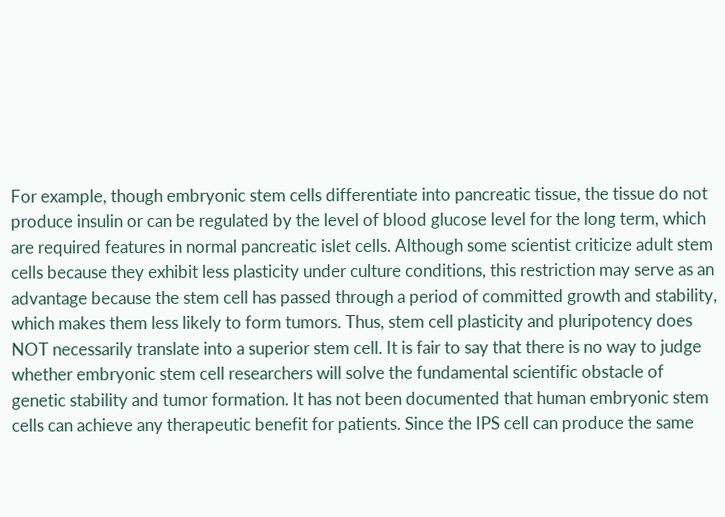For example, though embryonic stem cells differentiate into pancreatic tissue, the tissue do not produce insulin or can be regulated by the level of blood glucose level for the long term, which are required features in normal pancreatic islet cells. Although some scientist criticize adult stem cells because they exhibit less plasticity under culture conditions, this restriction may serve as an advantage because the stem cell has passed through a period of committed growth and stability, which makes them less likely to form tumors. Thus, stem cell plasticity and pluripotency does NOT necessarily translate into a superior stem cell. It is fair to say that there is no way to judge whether embryonic stem cell researchers will solve the fundamental scientific obstacle of genetic stability and tumor formation. It has not been documented that human embryonic stem cells can achieve any therapeutic benefit for patients. Since the IPS cell can produce the same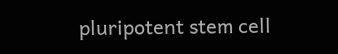pluripotent stem cell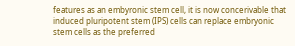features as an embyronic stem cell, it is now concerivable that induced pluripotent stem (IPS) cells can replace embryonic stem cells as the preferred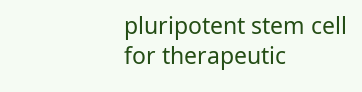pluripotent stem cell for therapeutic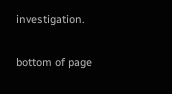investigation.

bottom of page